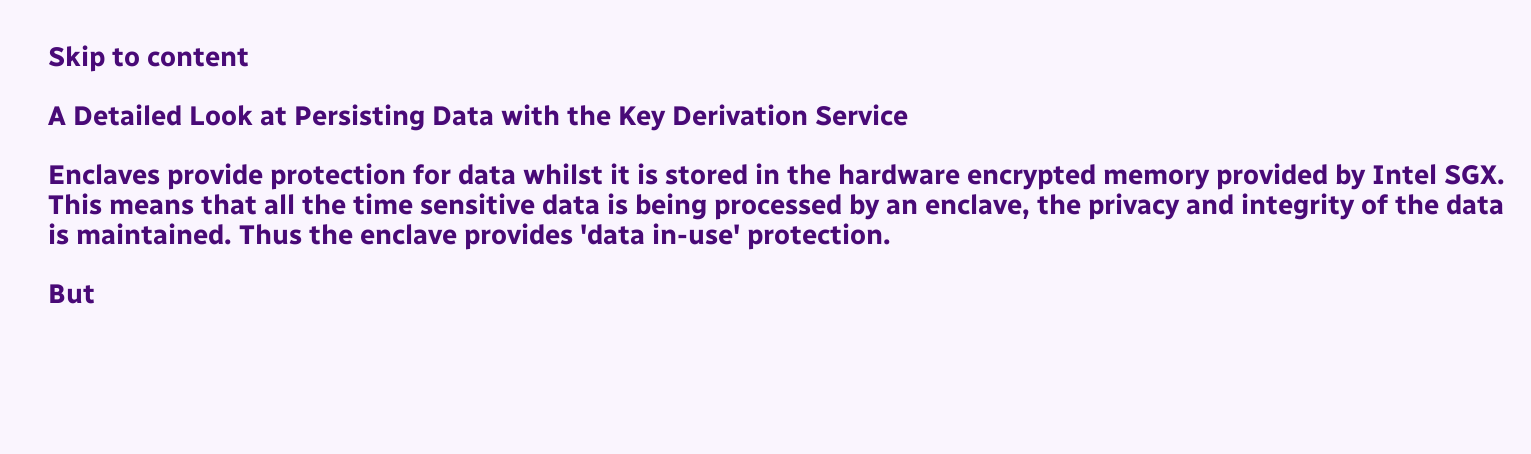Skip to content

A Detailed Look at Persisting Data with the Key Derivation Service

Enclaves provide protection for data whilst it is stored in the hardware encrypted memory provided by Intel SGX. This means that all the time sensitive data is being processed by an enclave, the privacy and integrity of the data is maintained. Thus the enclave provides 'data in-use' protection.

But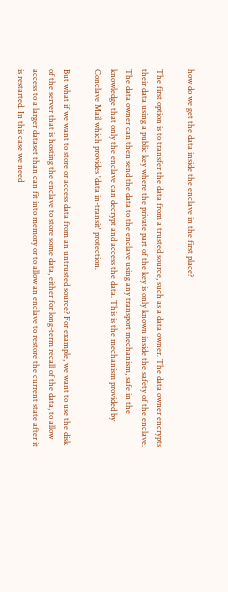how do we get the data inside the enclave in the first place?

The first option is to transfer the data from a trusted source, such as a data owner. The data owner encrypts their data using a public key where the private part of the key is only known inside the safety of the enclave. The data owner can then send the data to the enclave using any transport mechanism, safe in the knowledge that only the enclave can decrypt and access the data. This is the mechanism provided by Conclave Mail which provides 'data in-transit' protection.

But what if we want to store or access data from an untrusted source? For example, we want to use the disk of the server that is hosting the enclave to store some data, either for long-term recall of the data, to allow access to a larger dataset than can fit into memory or to allow an enclave to restore the current state after it is restarted. In this case we need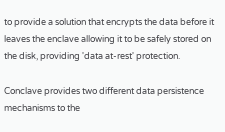to provide a solution that encrypts the data before it leaves the enclave allowing it to be safely stored on the disk, providing 'data at-rest' protection.

Conclave provides two different data persistence mechanisms to the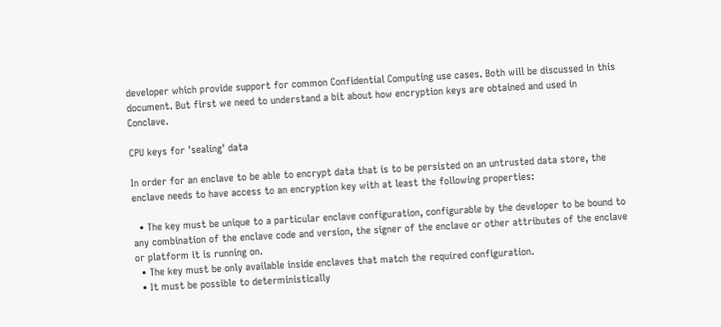developer which provide support for common Confidential Computing use cases. Both will be discussed in this document. But first we need to understand a bit about how encryption keys are obtained and used in Conclave.

CPU keys for 'sealing' data

In order for an enclave to be able to encrypt data that is to be persisted on an untrusted data store, the enclave needs to have access to an encryption key with at least the following properties:

  • The key must be unique to a particular enclave configuration, configurable by the developer to be bound to any combination of the enclave code and version, the signer of the enclave or other attributes of the enclave or platform it is running on.
  • The key must be only available inside enclaves that match the required configuration.
  • It must be possible to deterministically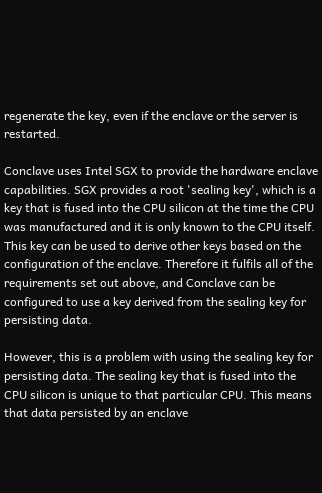regenerate the key, even if the enclave or the server is restarted.

Conclave uses Intel SGX to provide the hardware enclave capabilities. SGX provides a root 'sealing key', which is a key that is fused into the CPU silicon at the time the CPU was manufactured and it is only known to the CPU itself. This key can be used to derive other keys based on the configuration of the enclave. Therefore it fulfils all of the requirements set out above, and Conclave can be configured to use a key derived from the sealing key for persisting data.

However, this is a problem with using the sealing key for persisting data. The sealing key that is fused into the CPU silicon is unique to that particular CPU. This means that data persisted by an enclave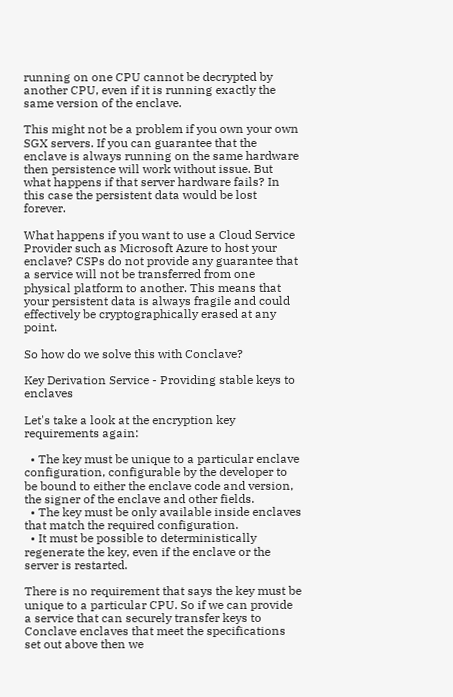running on one CPU cannot be decrypted by another CPU, even if it is running exactly the same version of the enclave.

This might not be a problem if you own your own SGX servers. If you can guarantee that the enclave is always running on the same hardware then persistence will work without issue. But what happens if that server hardware fails? In this case the persistent data would be lost forever.

What happens if you want to use a Cloud Service Provider such as Microsoft Azure to host your enclave? CSPs do not provide any guarantee that a service will not be transferred from one physical platform to another. This means that your persistent data is always fragile and could effectively be cryptographically erased at any point.

So how do we solve this with Conclave?

Key Derivation Service - Providing stable keys to enclaves

Let's take a look at the encryption key requirements again:

  • The key must be unique to a particular enclave configuration, configurable by the developer to be bound to either the enclave code and version, the signer of the enclave and other fields.
  • The key must be only available inside enclaves that match the required configuration.
  • It must be possible to deterministically regenerate the key, even if the enclave or the server is restarted.

There is no requirement that says the key must be unique to a particular CPU. So if we can provide a service that can securely transfer keys to Conclave enclaves that meet the specifications set out above then we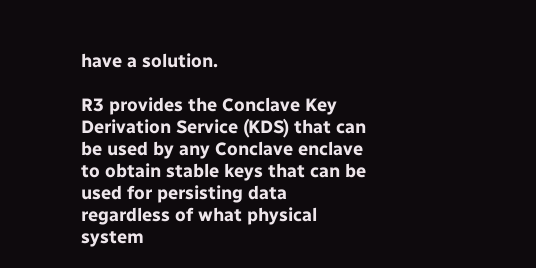have a solution.

R3 provides the Conclave Key Derivation Service (KDS) that can be used by any Conclave enclave to obtain stable keys that can be used for persisting data regardless of what physical system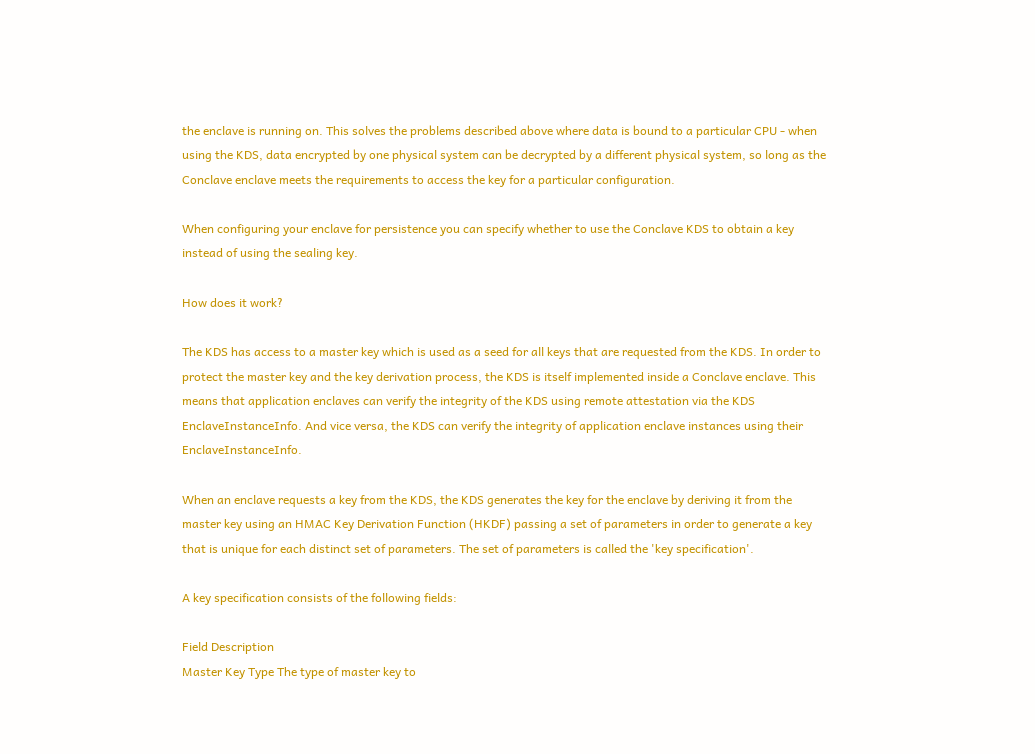the enclave is running on. This solves the problems described above where data is bound to a particular CPU - when using the KDS, data encrypted by one physical system can be decrypted by a different physical system, so long as the Conclave enclave meets the requirements to access the key for a particular configuration.

When configuring your enclave for persistence you can specify whether to use the Conclave KDS to obtain a key instead of using the sealing key.

How does it work?

The KDS has access to a master key which is used as a seed for all keys that are requested from the KDS. In order to protect the master key and the key derivation process, the KDS is itself implemented inside a Conclave enclave. This means that application enclaves can verify the integrity of the KDS using remote attestation via the KDS EnclaveInstanceInfo. And vice versa, the KDS can verify the integrity of application enclave instances using their EnclaveInstanceInfo.

When an enclave requests a key from the KDS, the KDS generates the key for the enclave by deriving it from the master key using an HMAC Key Derivation Function (HKDF) passing a set of parameters in order to generate a key that is unique for each distinct set of parameters. The set of parameters is called the 'key specification'.

A key specification consists of the following fields:

Field Description
Master Key Type The type of master key to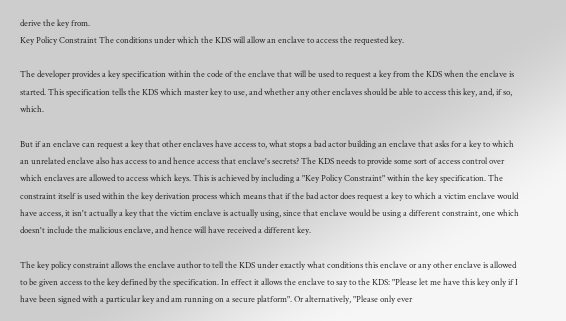derive the key from.
Key Policy Constraint The conditions under which the KDS will allow an enclave to access the requested key.

The developer provides a key specification within the code of the enclave that will be used to request a key from the KDS when the enclave is started. This specification tells the KDS which master key to use, and whether any other enclaves should be able to access this key, and, if so, which.

But if an enclave can request a key that other enclaves have access to, what stops a bad actor building an enclave that asks for a key to which an unrelated enclave also has access to and hence access that enclave's secrets? The KDS needs to provide some sort of access control over which enclaves are allowed to access which keys. This is achieved by including a "Key Policy Constraint" within the key specification. The constraint itself is used within the key derivation process which means that if the bad actor does request a key to which a victim enclave would have access, it isn't actually a key that the victim enclave is actually using, since that enclave would be using a different constraint, one which doesn't include the malicious enclave, and hence will have received a different key.

The key policy constraint allows the enclave author to tell the KDS under exactly what conditions this enclave or any other enclave is allowed to be given access to the key defined by the specification. In effect it allows the enclave to say to the KDS: "Please let me have this key only if I have been signed with a particular key and am running on a secure platform". Or alternatively, "Please only ever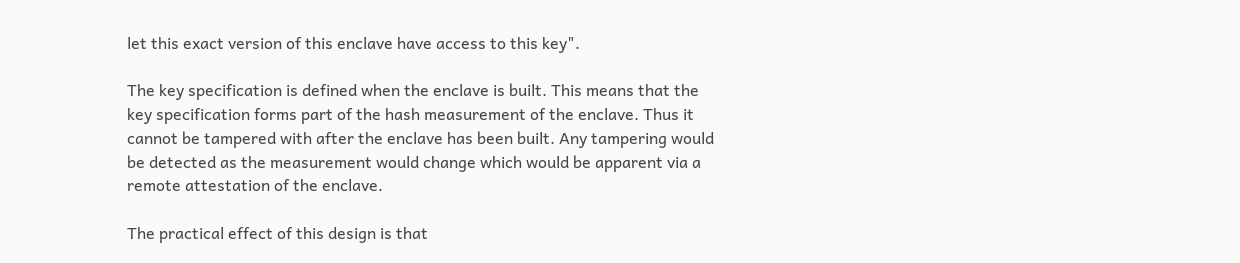let this exact version of this enclave have access to this key".

The key specification is defined when the enclave is built. This means that the key specification forms part of the hash measurement of the enclave. Thus it cannot be tampered with after the enclave has been built. Any tampering would be detected as the measurement would change which would be apparent via a remote attestation of the enclave.

The practical effect of this design is that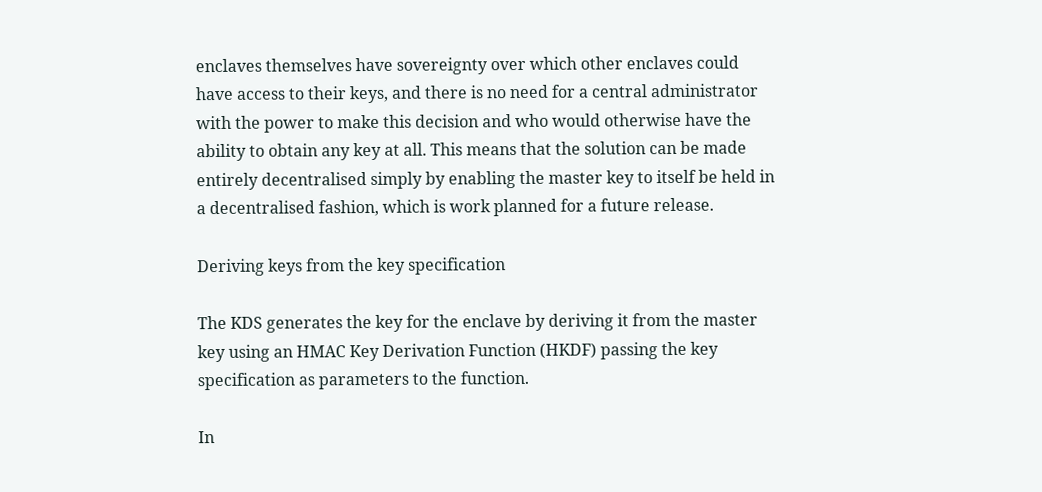enclaves themselves have sovereignty over which other enclaves could have access to their keys, and there is no need for a central administrator with the power to make this decision and who would otherwise have the ability to obtain any key at all. This means that the solution can be made entirely decentralised simply by enabling the master key to itself be held in a decentralised fashion, which is work planned for a future release.

Deriving keys from the key specification

The KDS generates the key for the enclave by deriving it from the master key using an HMAC Key Derivation Function (HKDF) passing the key specification as parameters to the function.

In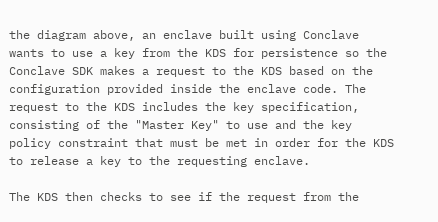the diagram above, an enclave built using Conclave wants to use a key from the KDS for persistence so the Conclave SDK makes a request to the KDS based on the configuration provided inside the enclave code. The request to the KDS includes the key specification, consisting of the "Master Key" to use and the key policy constraint that must be met in order for the KDS to release a key to the requesting enclave.

The KDS then checks to see if the request from the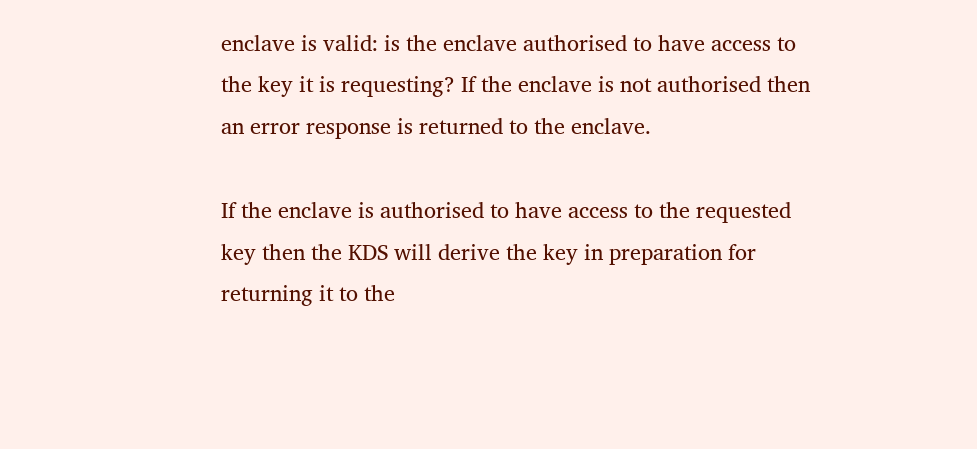enclave is valid: is the enclave authorised to have access to the key it is requesting? If the enclave is not authorised then an error response is returned to the enclave.

If the enclave is authorised to have access to the requested key then the KDS will derive the key in preparation for returning it to the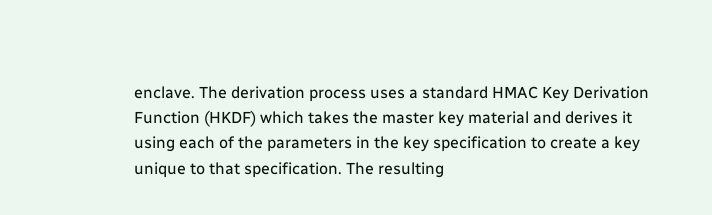enclave. The derivation process uses a standard HMAC Key Derivation Function (HKDF) which takes the master key material and derives it using each of the parameters in the key specification to create a key unique to that specification. The resulting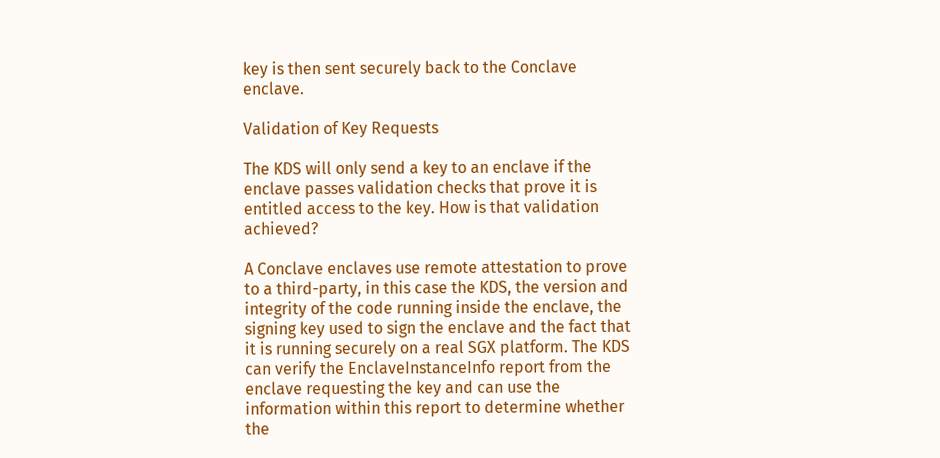key is then sent securely back to the Conclave enclave.

Validation of Key Requests

The KDS will only send a key to an enclave if the enclave passes validation checks that prove it is entitled access to the key. How is that validation achieved?

A Conclave enclaves use remote attestation to prove to a third-party, in this case the KDS, the version and integrity of the code running inside the enclave, the signing key used to sign the enclave and the fact that it is running securely on a real SGX platform. The KDS can verify the EnclaveInstanceInfo report from the enclave requesting the key and can use the information within this report to determine whether the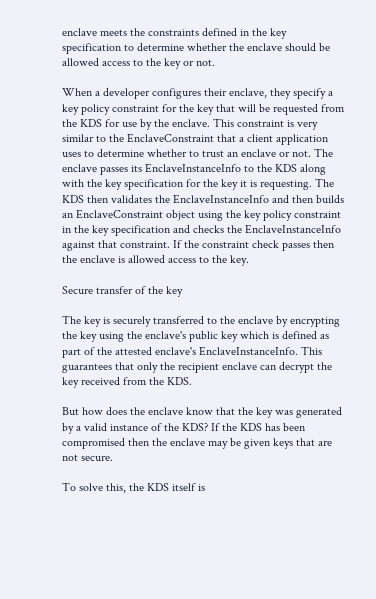enclave meets the constraints defined in the key specification to determine whether the enclave should be allowed access to the key or not.

When a developer configures their enclave, they specify a key policy constraint for the key that will be requested from the KDS for use by the enclave. This constraint is very similar to the EnclaveConstraint that a client application uses to determine whether to trust an enclave or not. The enclave passes its EnclaveInstanceInfo to the KDS along with the key specification for the key it is requesting. The KDS then validates the EnclaveInstanceInfo and then builds an EnclaveConstraint object using the key policy constraint in the key specification and checks the EnclaveInstanceInfo against that constraint. If the constraint check passes then the enclave is allowed access to the key.

Secure transfer of the key

The key is securely transferred to the enclave by encrypting the key using the enclave's public key which is defined as part of the attested enclave's EnclaveInstanceInfo. This guarantees that only the recipient enclave can decrypt the key received from the KDS.

But how does the enclave know that the key was generated by a valid instance of the KDS? If the KDS has been compromised then the enclave may be given keys that are not secure.

To solve this, the KDS itself is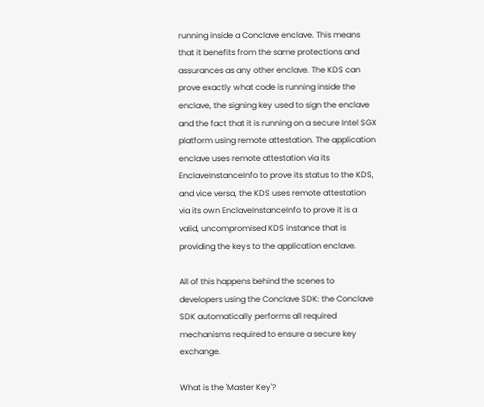running inside a Conclave enclave. This means that it benefits from the same protections and assurances as any other enclave. The KDS can prove exactly what code is running inside the enclave, the signing key used to sign the enclave and the fact that it is running on a secure Intel SGX platform using remote attestation. The application enclave uses remote attestation via its EnclaveInstanceInfo to prove its status to the KDS, and vice versa, the KDS uses remote attestation via its own EnclaveInstanceInfo to prove it is a valid, uncompromised KDS instance that is providing the keys to the application enclave.

All of this happens behind the scenes to developers using the Conclave SDK: the Conclave SDK automatically performs all required mechanisms required to ensure a secure key exchange.

What is the 'Master Key'?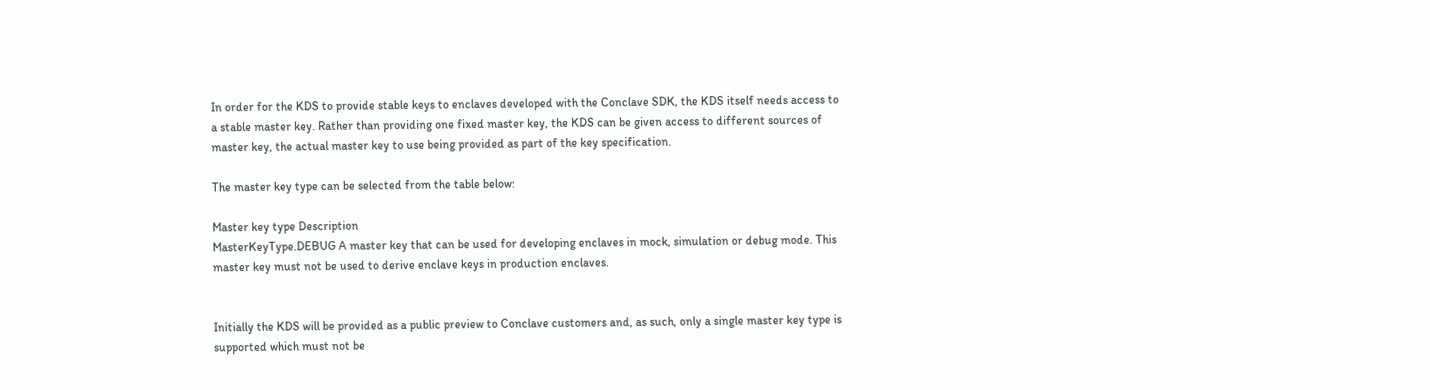In order for the KDS to provide stable keys to enclaves developed with the Conclave SDK, the KDS itself needs access to a stable master key. Rather than providing one fixed master key, the KDS can be given access to different sources of master key, the actual master key to use being provided as part of the key specification.

The master key type can be selected from the table below:

Master key type Description
MasterKeyType.DEBUG A master key that can be used for developing enclaves in mock, simulation or debug mode. This master key must not be used to derive enclave keys in production enclaves.


Initially the KDS will be provided as a public preview to Conclave customers and, as such, only a single master key type is supported which must not be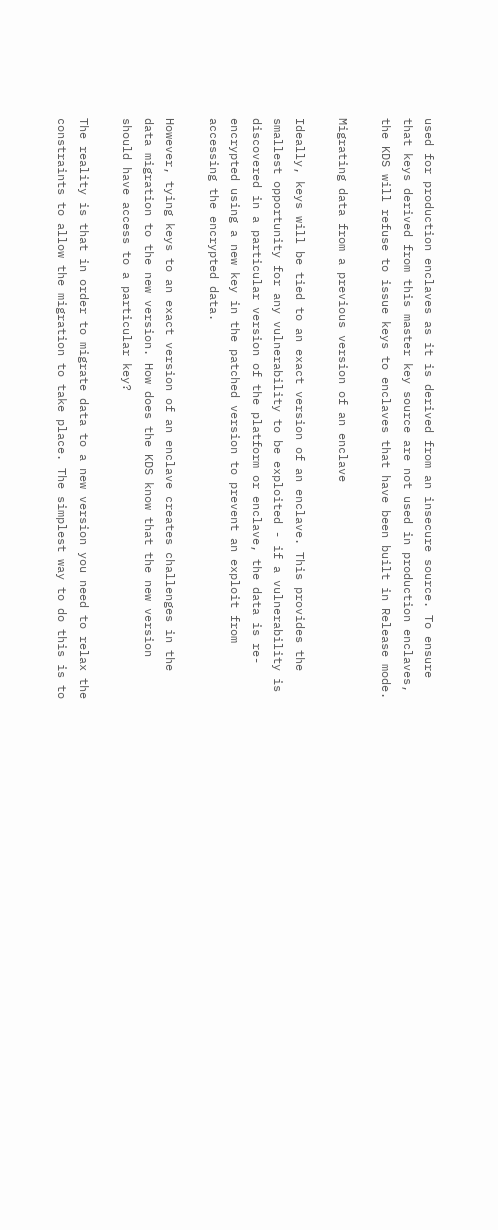used for production enclaves as it is derived from an insecure source. To ensure that keys derived from this master key source are not used in production enclaves, the KDS will refuse to issue keys to enclaves that have been built in Release mode.

Migrating data from a previous version of an enclave

Ideally, keys will be tied to an exact version of an enclave. This provides the smallest opportunity for any vulnerability to be exploited - if a vulnerability is discovered in a particular version of the platform or enclave, the data is re-encrypted using a new key in the patched version to prevent an exploit from accessing the encrypted data.

However, tying keys to an exact version of an enclave creates challenges in the data migration to the new version. How does the KDS know that the new version should have access to a particular key?

The reality is that in order to migrate data to a new version you need to relax the constraints to allow the migration to take place. The simplest way to do this is to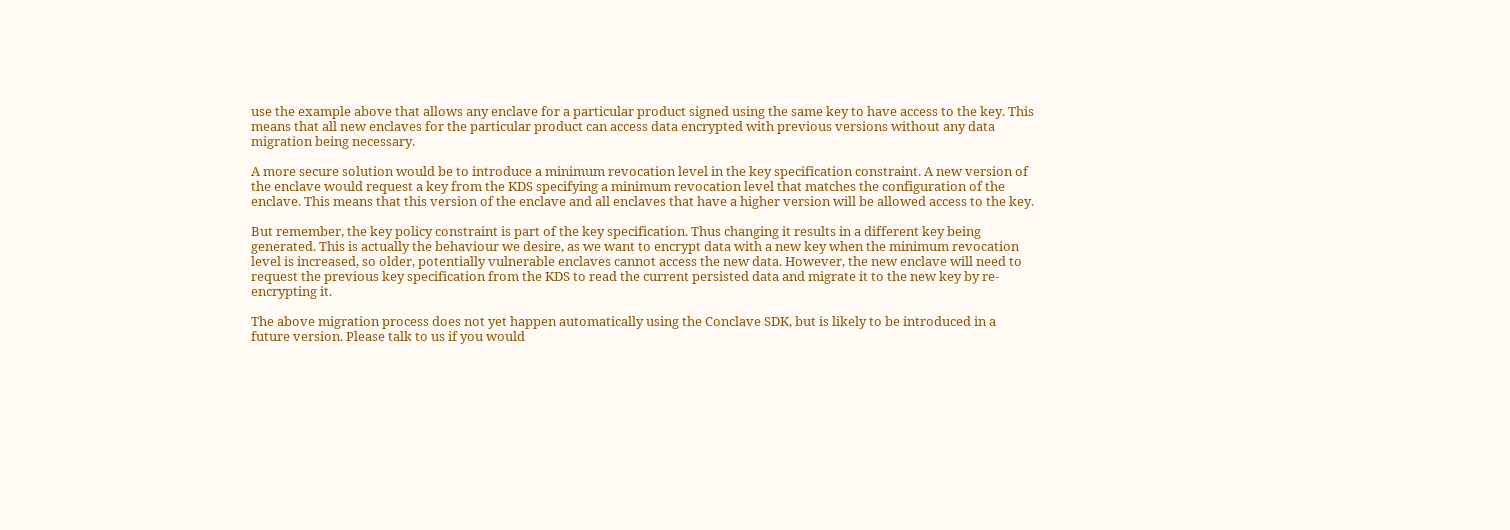use the example above that allows any enclave for a particular product signed using the same key to have access to the key. This means that all new enclaves for the particular product can access data encrypted with previous versions without any data migration being necessary.

A more secure solution would be to introduce a minimum revocation level in the key specification constraint. A new version of the enclave would request a key from the KDS specifying a minimum revocation level that matches the configuration of the enclave. This means that this version of the enclave and all enclaves that have a higher version will be allowed access to the key.

But remember, the key policy constraint is part of the key specification. Thus changing it results in a different key being generated. This is actually the behaviour we desire, as we want to encrypt data with a new key when the minimum revocation level is increased, so older, potentially vulnerable enclaves cannot access the new data. However, the new enclave will need to request the previous key specification from the KDS to read the current persisted data and migrate it to the new key by re-encrypting it.

The above migration process does not yet happen automatically using the Conclave SDK, but is likely to be introduced in a future version. Please talk to us if you would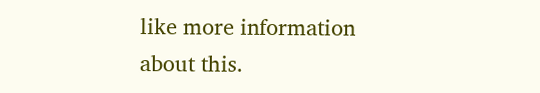like more information about this.